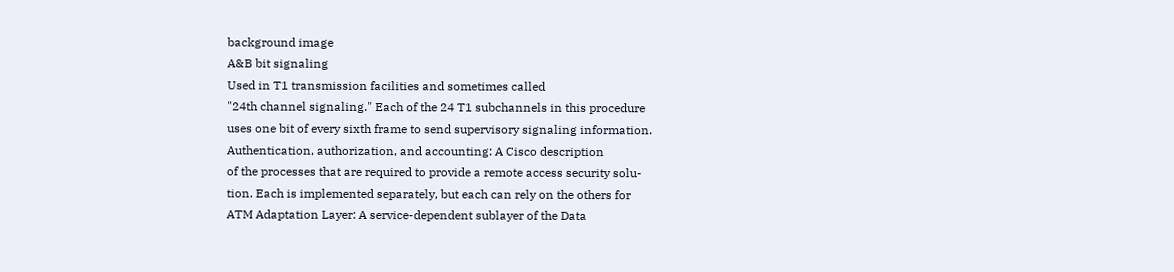background image
A&B bit signaling
Used in T1 transmission facilities and sometimes called
"24th channel signaling." Each of the 24 T1 subchannels in this procedure
uses one bit of every sixth frame to send supervisory signaling information.
Authentication, authorization, and accounting: A Cisco description
of the processes that are required to provide a remote access security solu-
tion. Each is implemented separately, but each can rely on the others for
ATM Adaptation Layer: A service-dependent sublayer of the Data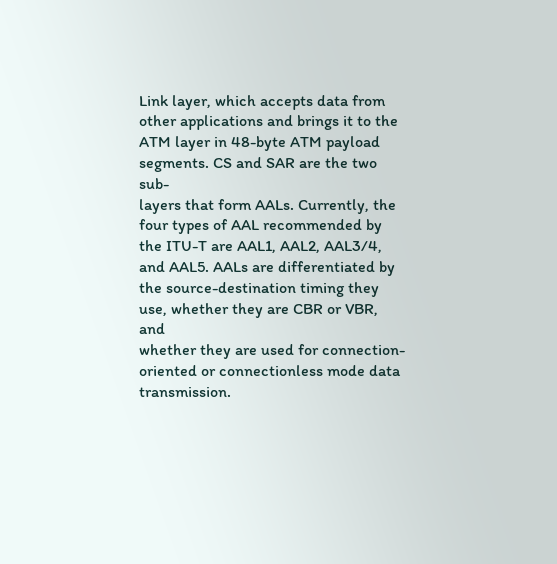Link layer, which accepts data from other applications and brings it to the
ATM layer in 48-byte ATM payload segments. CS and SAR are the two sub-
layers that form AALs. Currently, the four types of AAL recommended by
the ITU-T are AAL1, AAL2, AAL3/4, and AAL5. AALs are differentiated by
the source-destination timing they use, whether they are CBR or VBR, and
whether they are used for connection-oriented or connectionless mode data
transmission.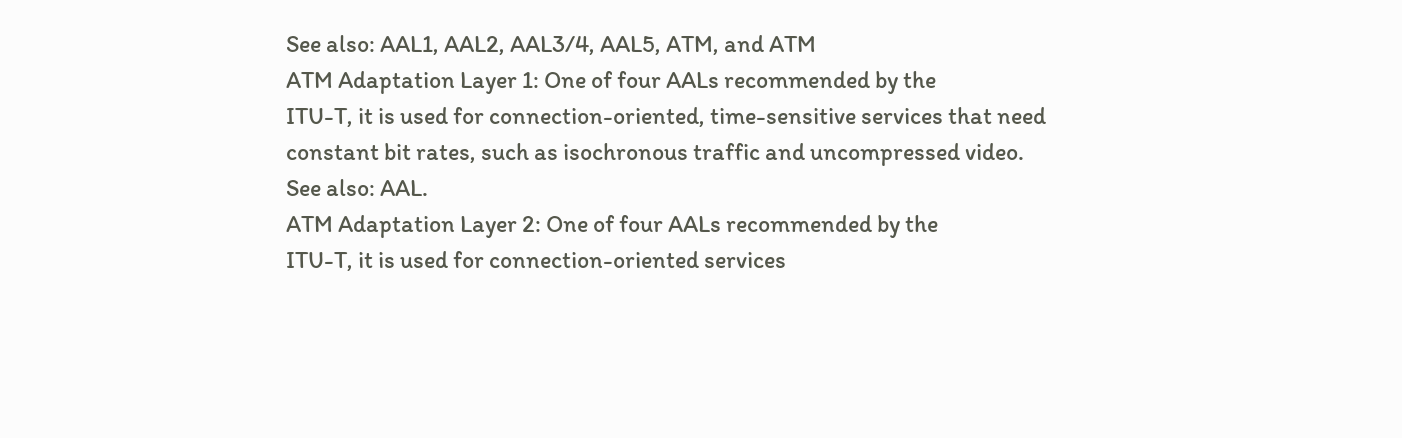See also: AAL1, AAL2, AAL3/4, AAL5, ATM, and ATM
ATM Adaptation Layer 1: One of four AALs recommended by the
ITU-T, it is used for connection-oriented, time-sensitive services that need
constant bit rates, such as isochronous traffic and uncompressed video.
See also: AAL.
ATM Adaptation Layer 2: One of four AALs recommended by the
ITU-T, it is used for connection-oriented services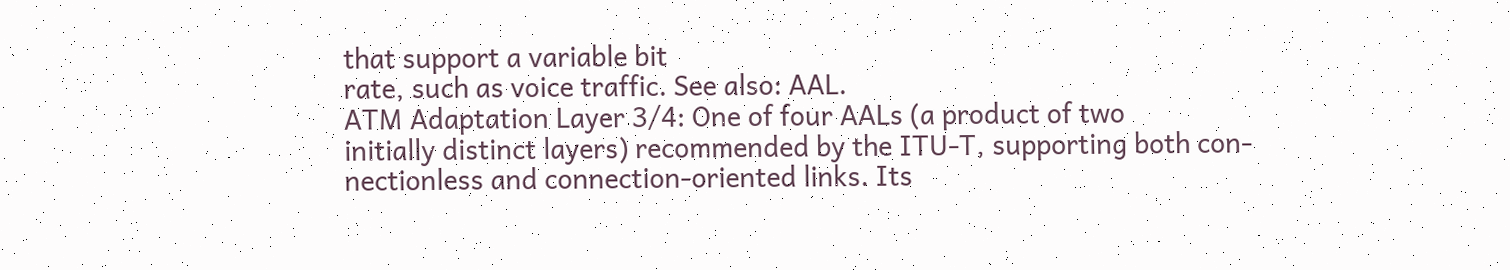that support a variable bit
rate, such as voice traffic. See also: AAL.
ATM Adaptation Layer 3/4: One of four AALs (a product of two
initially distinct layers) recommended by the ITU-T, supporting both con-
nectionless and connection-oriented links. Its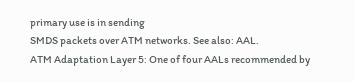primary use is in sending
SMDS packets over ATM networks. See also: AAL.
ATM Adaptation Layer 5: One of four AALs recommended by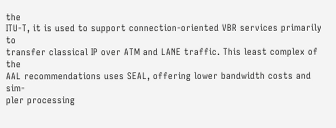the
ITU-T, it is used to support connection-oriented VBR services primarily to
transfer classical IP over ATM and LANE traffic. This least complex of the
AAL recommendations uses SEAL, offering lower bandwidth costs and sim-
pler processing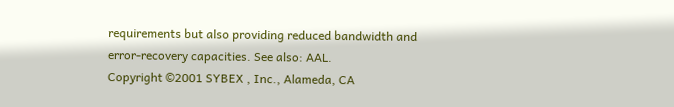requirements but also providing reduced bandwidth and
error-recovery capacities. See also: AAL.
Copyright ©2001 SYBEX , Inc., Alameda, CA